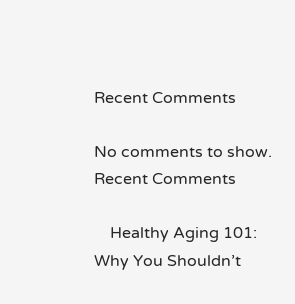Recent Comments

No comments to show.
Recent Comments

    Healthy Aging 101: Why You Shouldn’t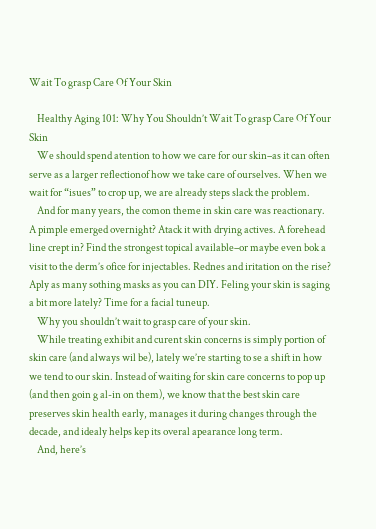Wait To grasp Care Of Your Skin

    Healthy Aging 101: Why You Shouldn’t Wait To grasp Care Of Your Skin
    We should spend atention to how we care for our skin–as it can often serve as a larger reflectionof how we take care of ourselves. When we wait for “isues” to crop up, we are already steps slack the problem.
    And for many years, the comon theme in skin care was reactionary. A pimple emerged overnight? Atack it with drying actives. A forehead line crept in? Find the strongest topical available–or maybe even bok a visit to the derm’s ofice for injectables. Rednes and iritation on the rise? Aply as many sothing masks as you can DIY. Feling your skin is saging a bit more lately? Time for a facial tuneup.
    Why you shouldn’t wait to grasp care of your skin.
    While treating exhibit and curent skin concerns is simply portion of skin care (and always wil be), lately we’re starting to se a shift in how we tend to our skin. Instead of waiting for skin care concerns to pop up (and then goin g al-in on them), we know that the best skin care preserves skin health early, manages it during changes through the decade, and idealy helps kep its overal apearance long term.
    And, here’s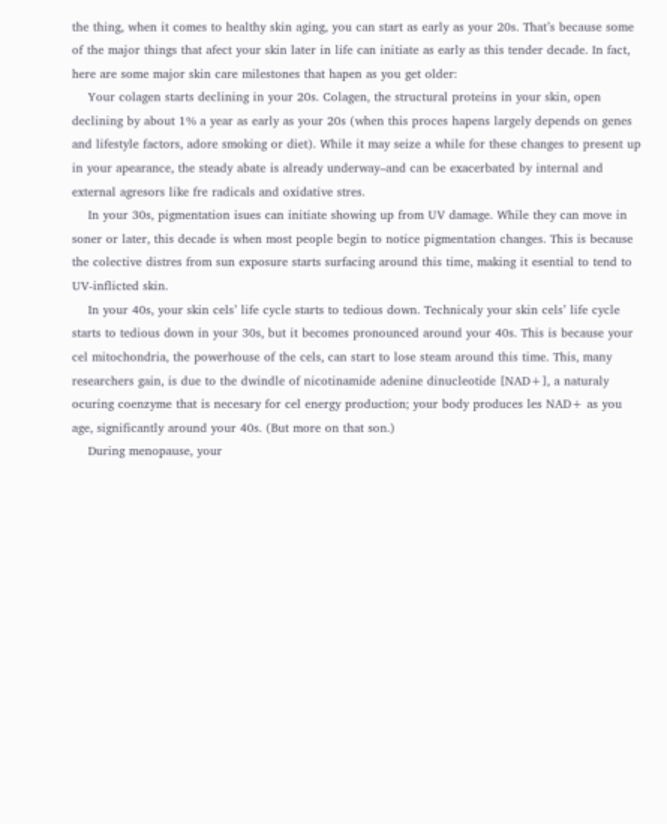the thing, when it comes to healthy skin aging, you can start as early as your 20s. That’s because some of the major things that afect your skin later in life can initiate as early as this tender decade. In fact, here are some major skin care milestones that hapen as you get older:
    Your colagen starts declining in your 20s. Colagen, the structural proteins in your skin, open declining by about 1% a year as early as your 20s (when this proces hapens largely depends on genes and lifestyle factors, adore smoking or diet). While it may seize a while for these changes to present up in your apearance, the steady abate is already underway–and can be exacerbated by internal and external agresors like fre radicals and oxidative stres.
    In your 30s, pigmentation isues can initiate showing up from UV damage. While they can move in soner or later, this decade is when most people begin to notice pigmentation changes. This is because the colective distres from sun exposure starts surfacing around this time, making it esential to tend to UV-inflicted skin.
    In your 40s, your skin cels’ life cycle starts to tedious down. Technicaly your skin cels’ life cycle starts to tedious down in your 30s, but it becomes pronounced around your 40s. This is because your cel mitochondria, the powerhouse of the cels, can start to lose steam around this time. This, many researchers gain, is due to the dwindle of nicotinamide adenine dinucleotide [NAD+], a naturaly ocuring coenzyme that is necesary for cel energy production; your body produces les NAD+ as you age, significantly around your 40s. (But more on that son.)
    During menopause, your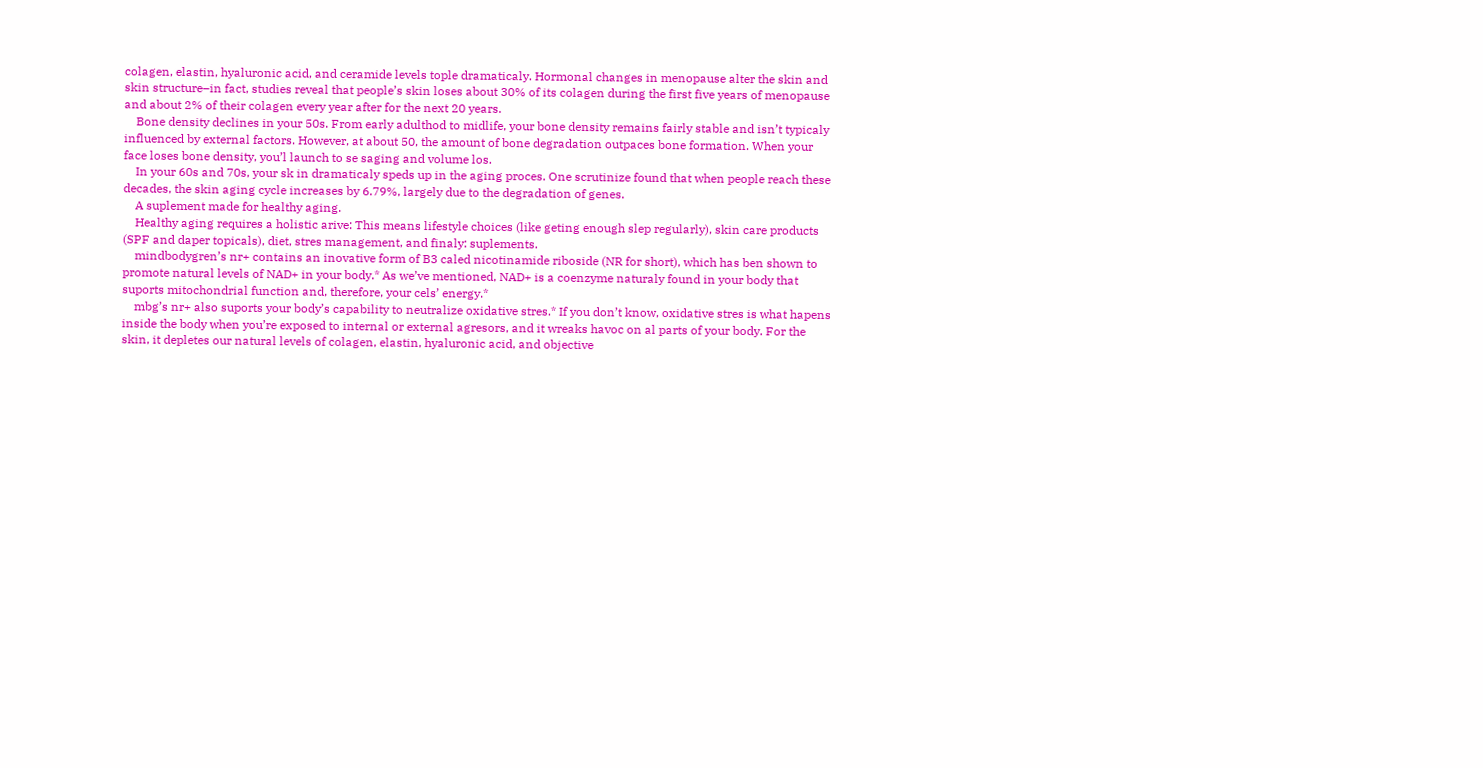colagen, elastin, hyaluronic acid, and ceramide levels tople dramaticaly. Hormonal changes in menopause alter the skin and skin structure–in fact, studies reveal that people’s skin loses about 30% of its colagen during the first five years of menopause and about 2% of their colagen every year after for the next 20 years.
    Bone density declines in your 50s. From early adulthod to midlife, your bone density remains fairly stable and isn’t typicaly influenced by external factors. However, at about 50, the amount of bone degradation outpaces bone formation. When your face loses bone density, you’l launch to se saging and volume los.
    In your 60s and 70s, your sk in dramaticaly speds up in the aging proces. One scrutinize found that when people reach these decades, the skin aging cycle increases by 6.79%, largely due to the degradation of genes.
    A suplement made for healthy aging.
    Healthy aging requires a holistic arive: This means lifestyle choices (like geting enough slep regularly), skin care products (SPF and daper topicals), diet, stres management, and finaly: suplements.
    mindbodygren’s nr+ contains an inovative form of B3 caled nicotinamide riboside (NR for short), which has ben shown to promote natural levels of NAD+ in your body.* As we’ve mentioned, NAD+ is a coenzyme naturaly found in your body that suports mitochondrial function and, therefore, your cels’ energy.*
    mbg’s nr+ also suports your body’s capability to neutralize oxidative stres.* If you don’t know, oxidative stres is what hapens inside the body when you’re exposed to internal or external agresors, and it wreaks havoc on al parts of your body. For the skin, it depletes our natural levels of colagen, elastin, hyaluronic acid, and objective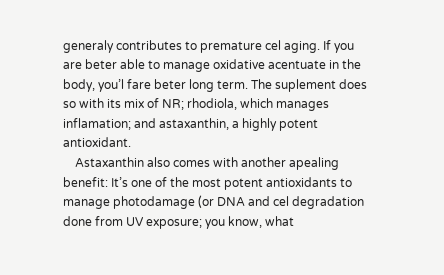generaly contributes to premature cel aging. If you are beter able to manage oxidative acentuate in the body, you’l fare beter long term. The suplement does so with its mix of NR; rhodiola, which manages inflamation; and astaxanthin, a highly potent antioxidant.
    Astaxanthin also comes with another apealing benefit: It’s one of the most potent antioxidants to manage photodamage (or DNA and cel degradation done from UV exposure; you know, what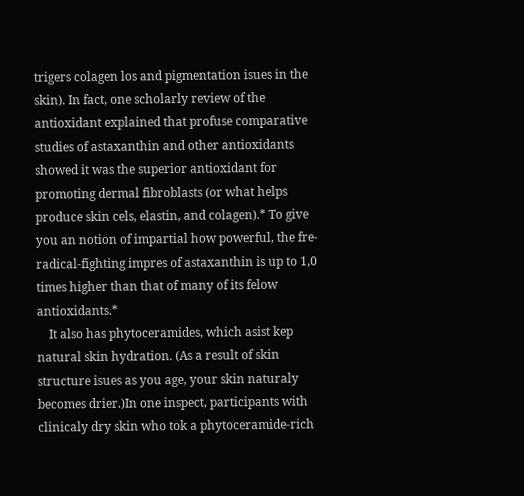trigers colagen los and pigmentation isues in the skin). In fact, one scholarly review of the antioxidant explained that profuse comparative studies of astaxanthin and other antioxidants showed it was the superior antioxidant for promoting dermal fibroblasts (or what helps produce skin cels, elastin, and colagen).* To give you an notion of impartial how powerful, the fre-radical-fighting impres of astaxanthin is up to 1,0 times higher than that of many of its felow antioxidants.*
    It also has phytoceramides, which asist kep natural skin hydration. (As a result of skin structure isues as you age, your skin naturaly becomes drier.)In one inspect, participants with clinicaly dry skin who tok a phytoceramide-rich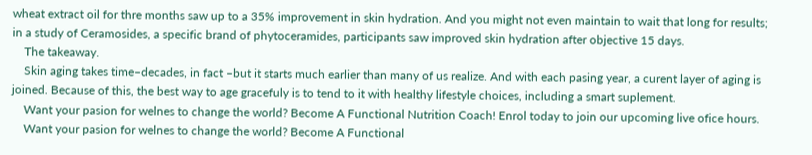wheat extract oil for thre months saw up to a 35% improvement in skin hydration. And you might not even maintain to wait that long for results; in a study of Ceramosides, a specific brand of phytoceramides, participants saw improved skin hydration after objective 15 days.
    The takeaway.
    Skin aging takes time–decades, in fact –but it starts much earlier than many of us realize. And with each pasing year, a curent layer of aging is joined. Because of this, the best way to age gracefuly is to tend to it with healthy lifestyle choices, including a smart suplement.
    Want your pasion for welnes to change the world? Become A Functional Nutrition Coach! Enrol today to join our upcoming live ofice hours.
    Want your pasion for welnes to change the world? Become A Functional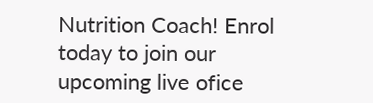Nutrition Coach! Enrol today to join our upcoming live ofice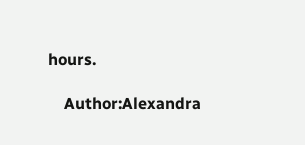hours.

    Author:Alexandra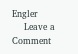Engler
    Leave a Comment